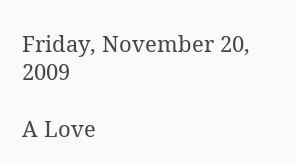Friday, November 20, 2009

A Love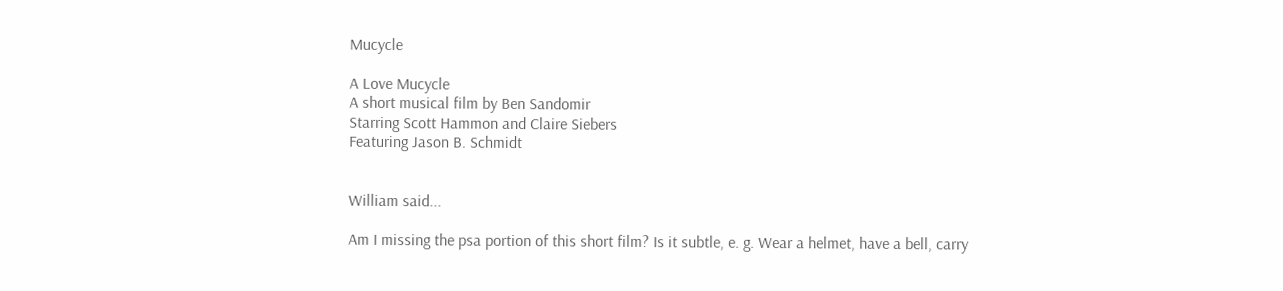Mucycle

A Love Mucycle
A short musical film by Ben Sandomir
Starring Scott Hammon and Claire Siebers
Featuring Jason B. Schmidt


William said...

Am I missing the psa portion of this short film? Is it subtle, e. g. Wear a helmet, have a bell, carry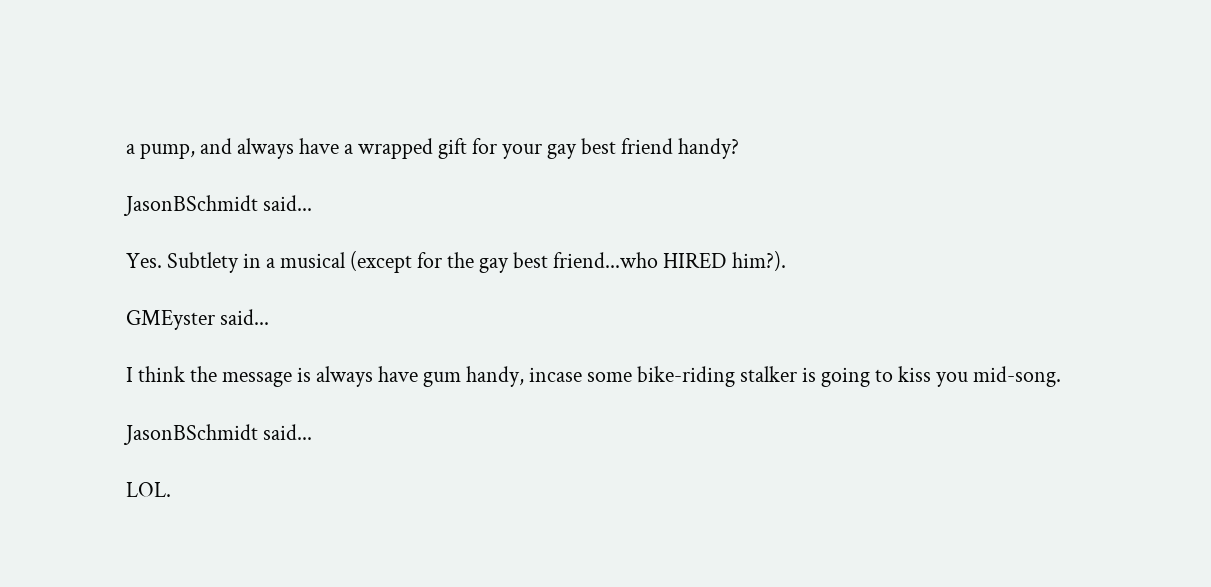a pump, and always have a wrapped gift for your gay best friend handy?

JasonBSchmidt said...

Yes. Subtlety in a musical (except for the gay best friend...who HIRED him?).

GMEyster said...

I think the message is always have gum handy, incase some bike-riding stalker is going to kiss you mid-song.

JasonBSchmidt said...

LOL.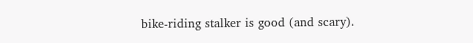bike-riding stalker is good (and scary).